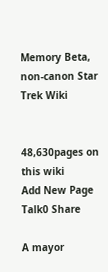Memory Beta, non-canon Star Trek Wiki


48,630pages on
this wiki
Add New Page
Talk0 Share

A mayor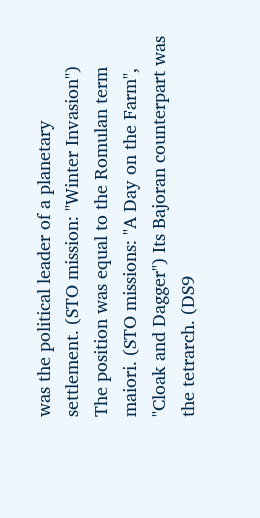was the political leader of a planetary settlement. (STO mission: "Winter Invasion") The position was equal to the Romulan term maiori. (STO missions: "A Day on the Farm", "Cloak and Dagger") Its Bajoran counterpart was the tetrarch. (DS9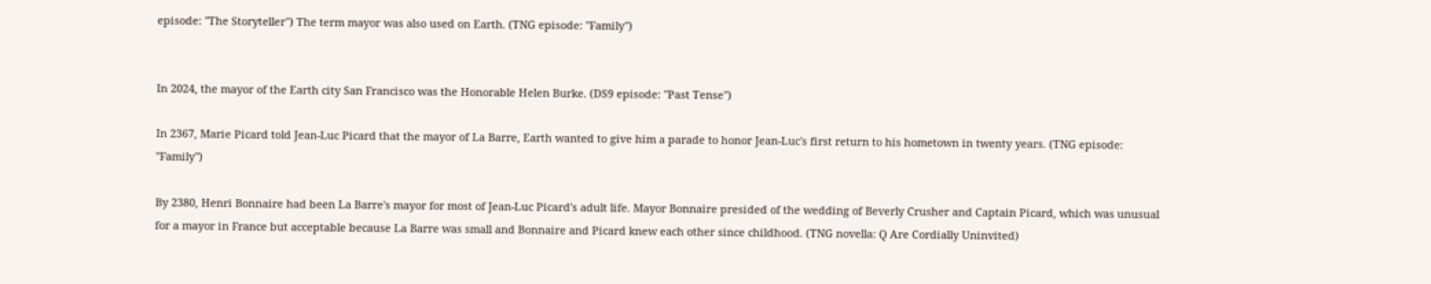episode: "The Storyteller") The term mayor was also used on Earth. (TNG episode: "Family")


In 2024, the mayor of the Earth city San Francisco was the Honorable Helen Burke. (DS9 episode: "Past Tense")

In 2367, Marie Picard told Jean-Luc Picard that the mayor of La Barre, Earth wanted to give him a parade to honor Jean-Luc's first return to his hometown in twenty years. (TNG episode: "Family")

By 2380, Henri Bonnaire had been La Barre's mayor for most of Jean-Luc Picard's adult life. Mayor Bonnaire presided of the wedding of Beverly Crusher and Captain Picard, which was unusual for a mayor in France but acceptable because La Barre was small and Bonnaire and Picard knew each other since childhood. (TNG novella: Q Are Cordially Uninvited)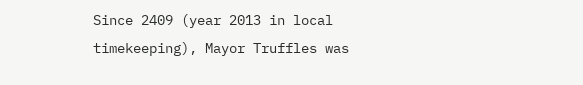Since 2409 (year 2013 in local timekeeping), Mayor Truffles was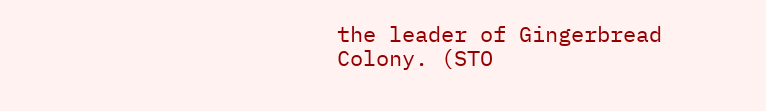the leader of Gingerbread Colony. (STO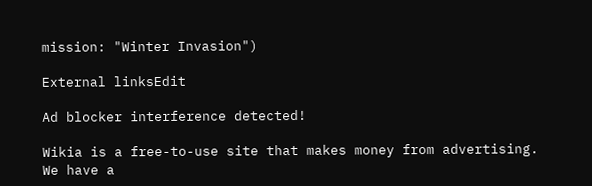mission: "Winter Invasion")

External linksEdit

Ad blocker interference detected!

Wikia is a free-to-use site that makes money from advertising. We have a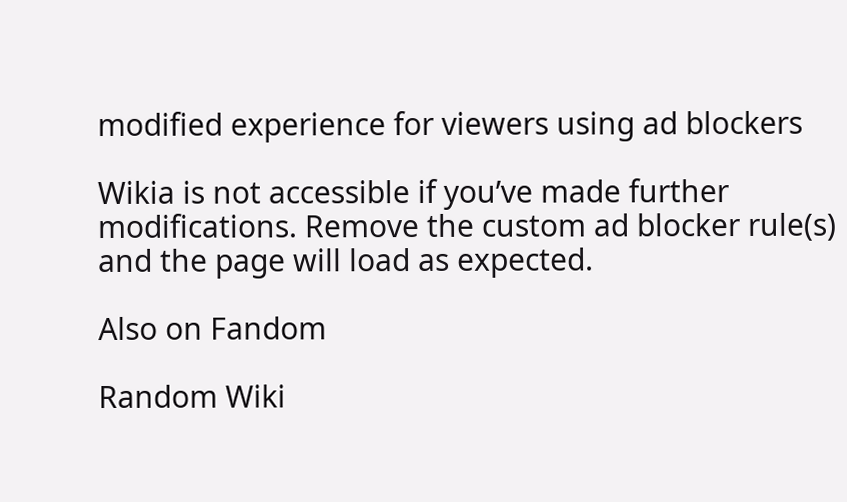modified experience for viewers using ad blockers

Wikia is not accessible if you’ve made further modifications. Remove the custom ad blocker rule(s) and the page will load as expected.

Also on Fandom

Random Wiki